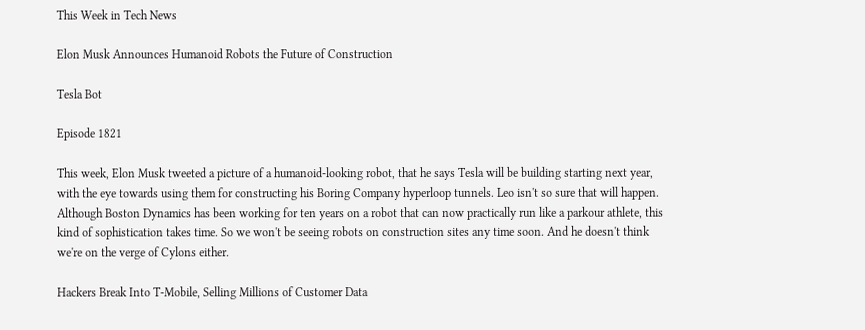This Week in Tech News

Elon Musk Announces Humanoid Robots the Future of Construction

Tesla Bot

Episode 1821

This week, Elon Musk tweeted a picture of a humanoid-looking robot, that he says Tesla will be building starting next year, with the eye towards using them for constructing his Boring Company hyperloop tunnels. Leo isn't so sure that will happen. Although Boston Dynamics has been working for ten years on a robot that can now practically run like a parkour athlete, this kind of sophistication takes time. So we won't be seeing robots on construction sites any time soon. And he doesn't think we're on the verge of Cylons either.

Hackers Break Into T-Mobile, Selling Millions of Customer Data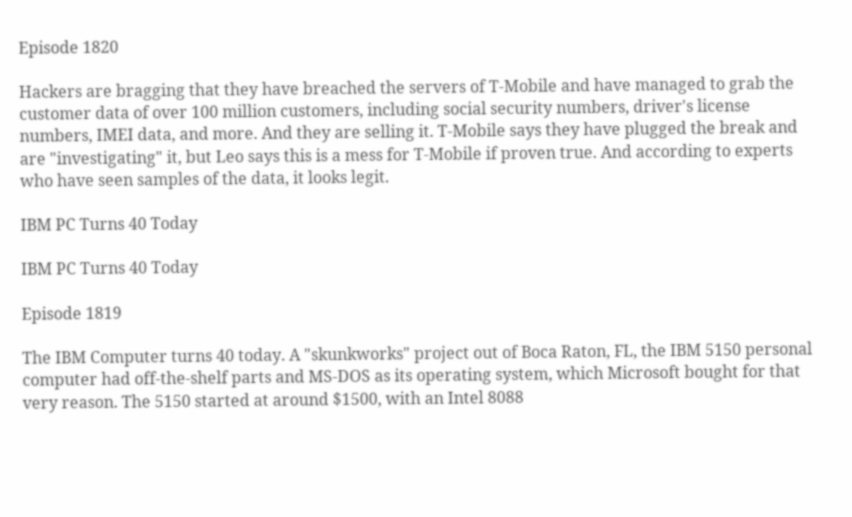Episode 1820

Hackers are bragging that they have breached the servers of T-Mobile and have managed to grab the customer data of over 100 million customers, including social security numbers, driver's license numbers, IMEI data, and more. And they are selling it. T-Mobile says they have plugged the break and are "investigating" it, but Leo says this is a mess for T-Mobile if proven true. And according to experts who have seen samples of the data, it looks legit.

IBM PC Turns 40 Today

IBM PC Turns 40 Today

Episode 1819

The IBM Computer turns 40 today. A "skunkworks" project out of Boca Raton, FL, the IBM 5150 personal computer had off-the-shelf parts and MS-DOS as its operating system, which Microsoft bought for that very reason. The 5150 started at around $1500, with an Intel 8088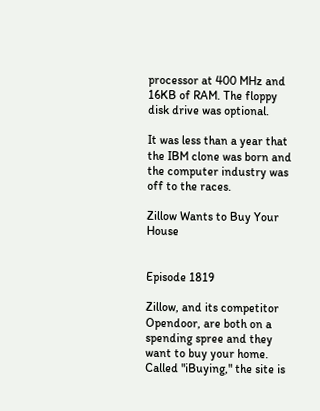processor at 400 MHz and 16KB of RAM. The floppy disk drive was optional.

It was less than a year that the IBM clone was born and the computer industry was off to the races.

Zillow Wants to Buy Your House


Episode 1819

Zillow, and its competitor Opendoor, are both on a spending spree and they want to buy your home. Called "iBuying," the site is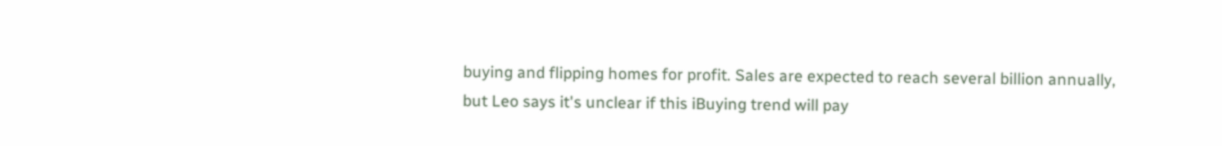buying and flipping homes for profit. Sales are expected to reach several billion annually, but Leo says it's unclear if this iBuying trend will pay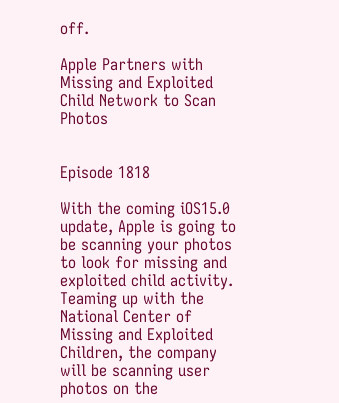off.

Apple Partners with Missing and Exploited Child Network to Scan Photos


Episode 1818

With the coming iOS15.0 update, Apple is going to be scanning your photos to look for missing and exploited child activity. Teaming up with the National Center of Missing and Exploited Children, the company will be scanning user photos on the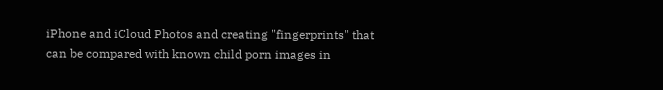iPhone and iCloud Photos and creating "fingerprints" that can be compared with known child porn images in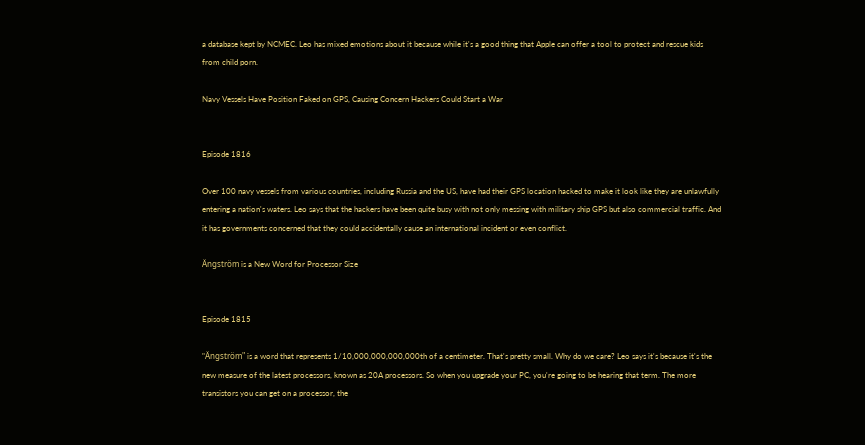a database kept by NCMEC. Leo has mixed emotions about it because while it's a good thing that Apple can offer a tool to protect and rescue kids from child porn.

Navy Vessels Have Position Faked on GPS, Causing Concern Hackers Could Start a War


Episode 1816

Over 100 navy vessels from various countries, including Russia and the US, have had their GPS location hacked to make it look like they are unlawfully entering a nation's waters. Leo says that the hackers have been quite busy with not only messing with military ship GPS but also commercial traffic. And it has governments concerned that they could accidentally cause an international incident or even conflict.

Ängström is a New Word for Processor Size


Episode 1815

"Ängström" is a word that represents 1/10,000,000,000,000th of a centimeter. That's pretty small. Why do we care? Leo says it's because it's the new measure of the latest processors, known as 20A processors. So when you upgrade your PC, you're going to be hearing that term. The more transistors you can get on a processor, the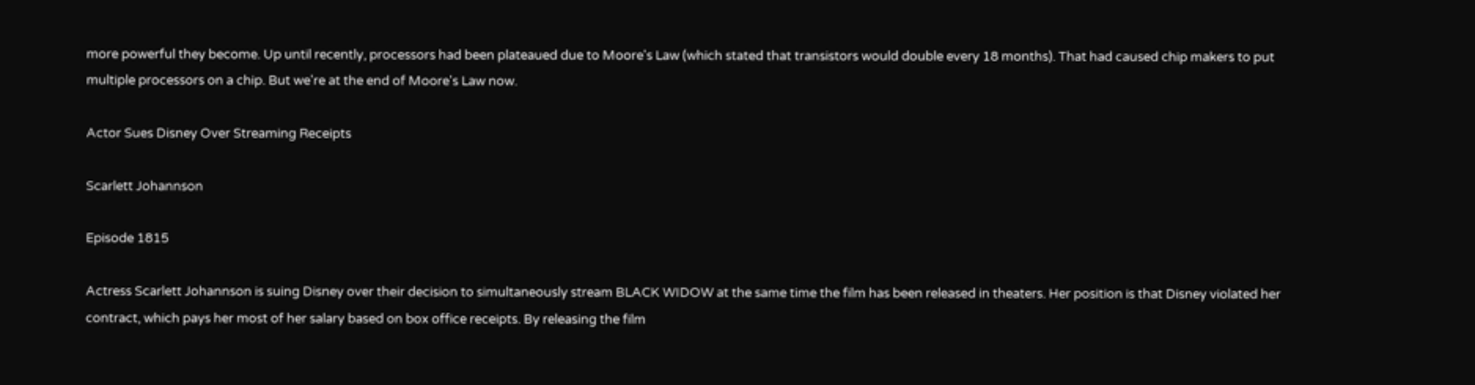more powerful they become. Up until recently, processors had been plateaued due to Moore's Law (which stated that transistors would double every 18 months). That had caused chip makers to put multiple processors on a chip. But we're at the end of Moore's Law now.

Actor Sues Disney Over Streaming Receipts

Scarlett Johannson

Episode 1815

Actress Scarlett Johannson is suing Disney over their decision to simultaneously stream BLACK WIDOW at the same time the film has been released in theaters. Her position is that Disney violated her contract, which pays her most of her salary based on box office receipts. By releasing the film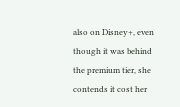also on Disney+, even though it was behind the premium tier, she contends it cost her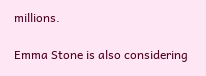millions.

Emma Stone is also considering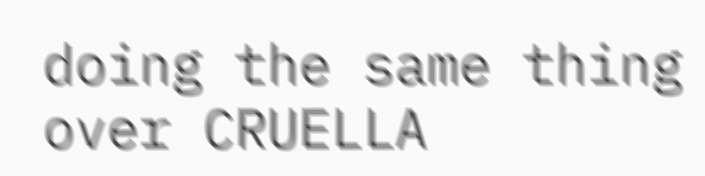doing the same thing over CRUELLA